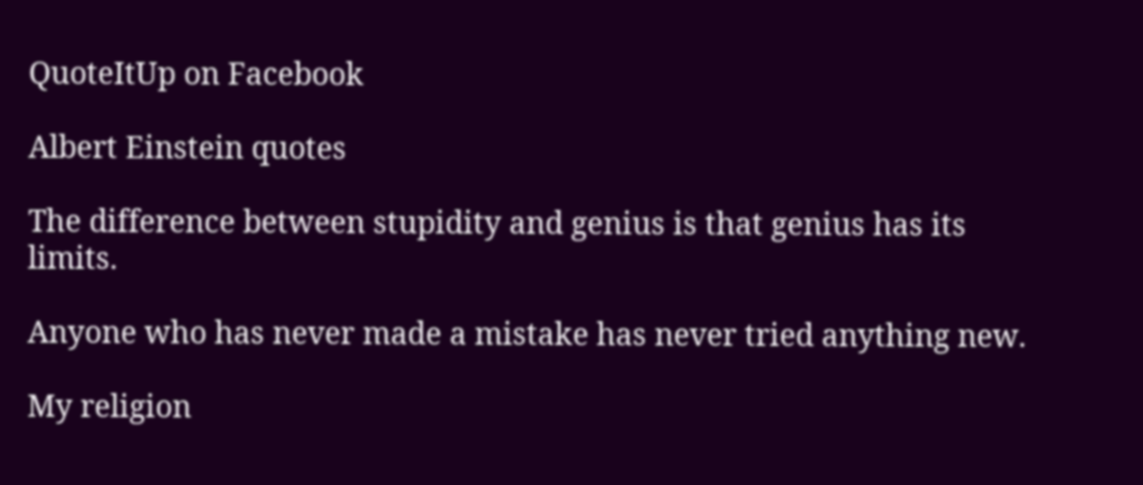QuoteItUp on Facebook

Albert Einstein quotes

The difference between stupidity and genius is that genius has its limits.

Anyone who has never made a mistake has never tried anything new.

My religion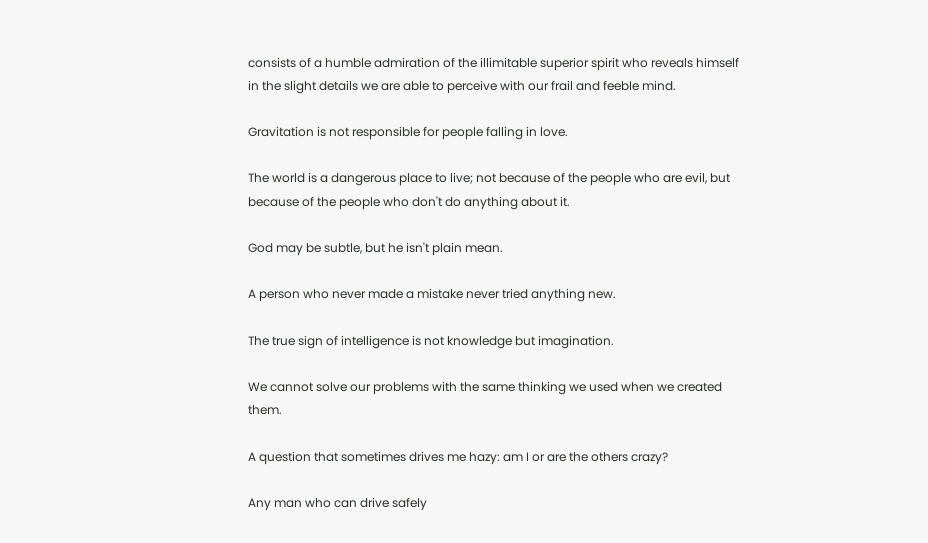consists of a humble admiration of the illimitable superior spirit who reveals himself in the slight details we are able to perceive with our frail and feeble mind.

Gravitation is not responsible for people falling in love.

The world is a dangerous place to live; not because of the people who are evil, but because of the people who don't do anything about it.

God may be subtle, but he isn't plain mean.

A person who never made a mistake never tried anything new.

The true sign of intelligence is not knowledge but imagination.

We cannot solve our problems with the same thinking we used when we created them.

A question that sometimes drives me hazy: am I or are the others crazy?

Any man who can drive safely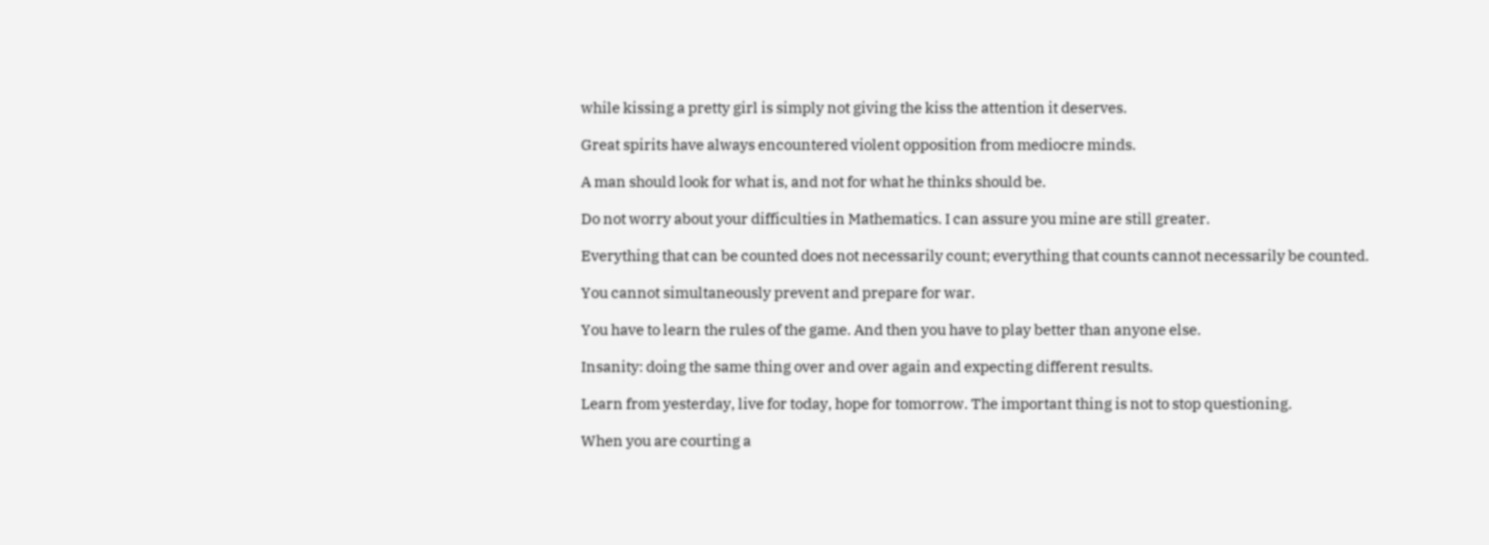while kissing a pretty girl is simply not giving the kiss the attention it deserves.

Great spirits have always encountered violent opposition from mediocre minds.

A man should look for what is, and not for what he thinks should be.

Do not worry about your difficulties in Mathematics. I can assure you mine are still greater.

Everything that can be counted does not necessarily count; everything that counts cannot necessarily be counted.

You cannot simultaneously prevent and prepare for war.

You have to learn the rules of the game. And then you have to play better than anyone else.

Insanity: doing the same thing over and over again and expecting different results.

Learn from yesterday, live for today, hope for tomorrow. The important thing is not to stop questioning.

When you are courting a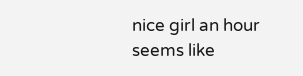nice girl an hour seems like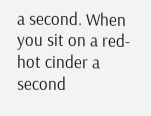a second. When you sit on a red-hot cinder a second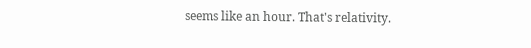seems like an hour. That's relativity.